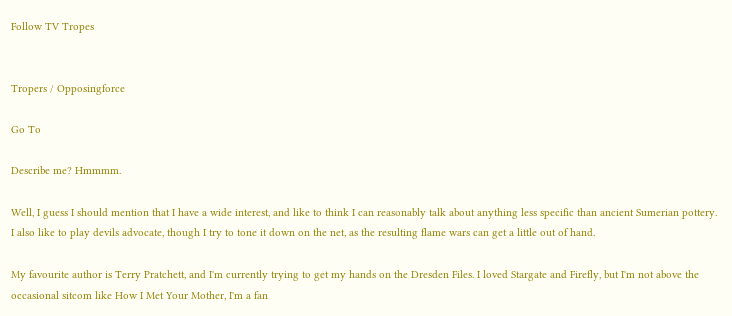Follow TV Tropes


Tropers / Opposingforce

Go To

Describe me? Hmmmm.

Well, I guess I should mention that I have a wide interest, and like to think I can reasonably talk about anything less specific than ancient Sumerian pottery. I also like to play devils advocate, though I try to tone it down on the net, as the resulting flame wars can get a little out of hand.

My favourite author is Terry Pratchett, and I'm currently trying to get my hands on the Dresden Files. I loved Stargate and Firefly, but I'm not above the occasional sitcom like How I Met Your Mother, I'm a fan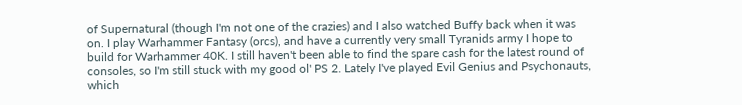of Supernatural (though I'm not one of the crazies) and I also watched Buffy back when it was on. I play Warhammer Fantasy (orcs), and have a currently very small Tyranids army I hope to build for Warhammer 40K. I still haven't been able to find the spare cash for the latest round of consoles, so I'm still stuck with my good ol' PS 2. Lately I've played Evil Genius and Psychonauts, which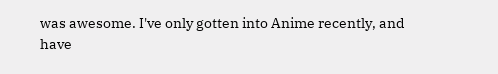was awesome. I've only gotten into Anime recently, and have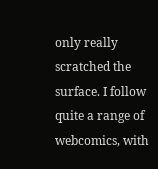only really scratched the surface. I follow quite a range of webcomics, with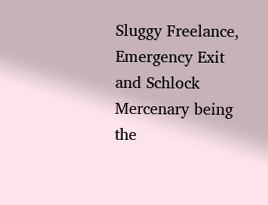Sluggy Freelance, Emergency Exit and Schlock Mercenary being the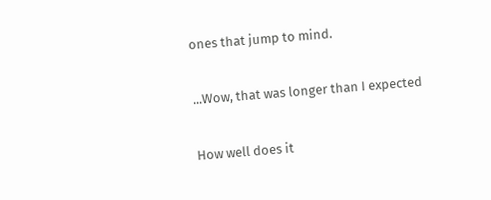ones that jump to mind.


...Wow, that was longer than I expected


How well does it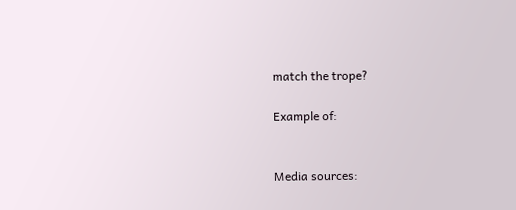match the trope?

Example of:


Media sources: